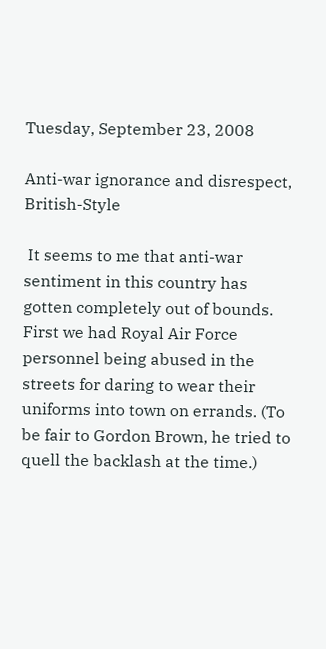Tuesday, September 23, 2008

Anti-war ignorance and disrespect, British-Style

 It seems to me that anti-war sentiment in this country has gotten completely out of bounds. First we had Royal Air Force personnel being abused in the streets for daring to wear their uniforms into town on errands. (To be fair to Gordon Brown, he tried to quell the backlash at the time.)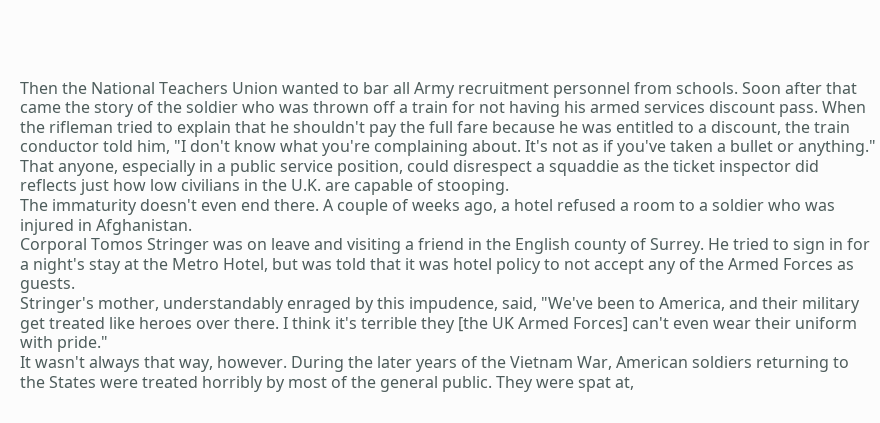Then the National Teachers Union wanted to bar all Army recruitment personnel from schools. Soon after that came the story of the soldier who was thrown off a train for not having his armed services discount pass. When the rifleman tried to explain that he shouldn't pay the full fare because he was entitled to a discount, the train conductor told him, "I don't know what you're complaining about. It's not as if you've taken a bullet or anything." That anyone, especially in a public service position, could disrespect a squaddie as the ticket inspector did reflects just how low civilians in the U.K. are capable of stooping.
The immaturity doesn't even end there. A couple of weeks ago, a hotel refused a room to a soldier who was injured in Afghanistan.
Corporal Tomos Stringer was on leave and visiting a friend in the English county of Surrey. He tried to sign in for a night's stay at the Metro Hotel, but was told that it was hotel policy to not accept any of the Armed Forces as guests.
Stringer's mother, understandably enraged by this impudence, said, "We've been to America, and their military get treated like heroes over there. I think it's terrible they [the UK Armed Forces] can't even wear their uniform with pride."
It wasn't always that way, however. During the later years of the Vietnam War, American soldiers returning to the States were treated horribly by most of the general public. They were spat at,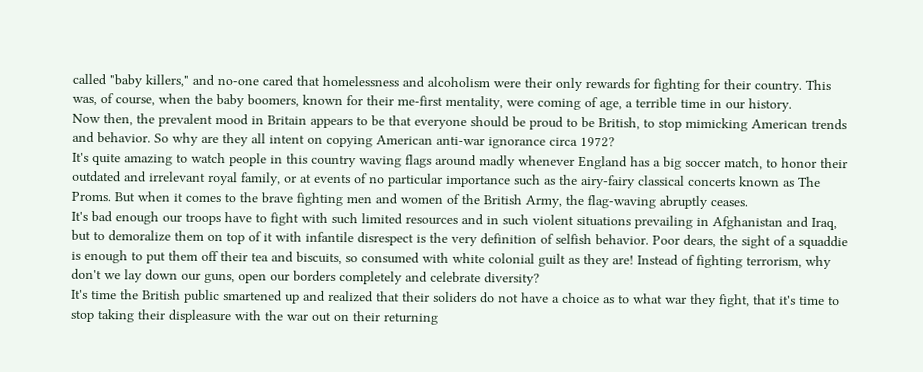called "baby killers," and no-one cared that homelessness and alcoholism were their only rewards for fighting for their country. This was, of course, when the baby boomers, known for their me-first mentality, were coming of age, a terrible time in our history.
Now then, the prevalent mood in Britain appears to be that everyone should be proud to be British, to stop mimicking American trends and behavior. So why are they all intent on copying American anti-war ignorance circa 1972?
It's quite amazing to watch people in this country waving flags around madly whenever England has a big soccer match, to honor their outdated and irrelevant royal family, or at events of no particular importance such as the airy-fairy classical concerts known as The Proms. But when it comes to the brave fighting men and women of the British Army, the flag-waving abruptly ceases.
It's bad enough our troops have to fight with such limited resources and in such violent situations prevailing in Afghanistan and Iraq, but to demoralize them on top of it with infantile disrespect is the very definition of selfish behavior. Poor dears, the sight of a squaddie is enough to put them off their tea and biscuits, so consumed with white colonial guilt as they are! Instead of fighting terrorism, why don't we lay down our guns, open our borders completely and celebrate diversity?
It's time the British public smartened up and realized that their soliders do not have a choice as to what war they fight, that it's time to stop taking their displeasure with the war out on their returning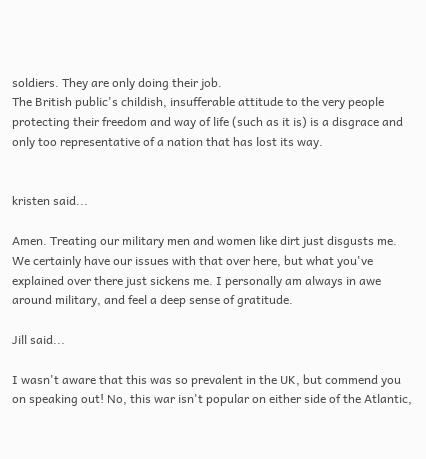soldiers. They are only doing their job.
The British public's childish, insufferable attitude to the very people protecting their freedom and way of life (such as it is) is a disgrace and only too representative of a nation that has lost its way.


kristen said...

Amen. Treating our military men and women like dirt just disgusts me. We certainly have our issues with that over here, but what you've explained over there just sickens me. I personally am always in awe around military, and feel a deep sense of gratitude.

Jill said...

I wasn't aware that this was so prevalent in the UK, but commend you on speaking out! No, this war isn't popular on either side of the Atlantic,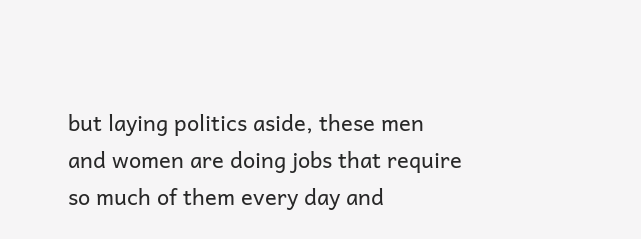but laying politics aside, these men and women are doing jobs that require so much of them every day and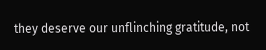they deserve our unflinching gratitude, not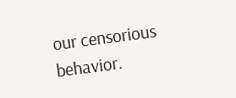our censorious behavior.